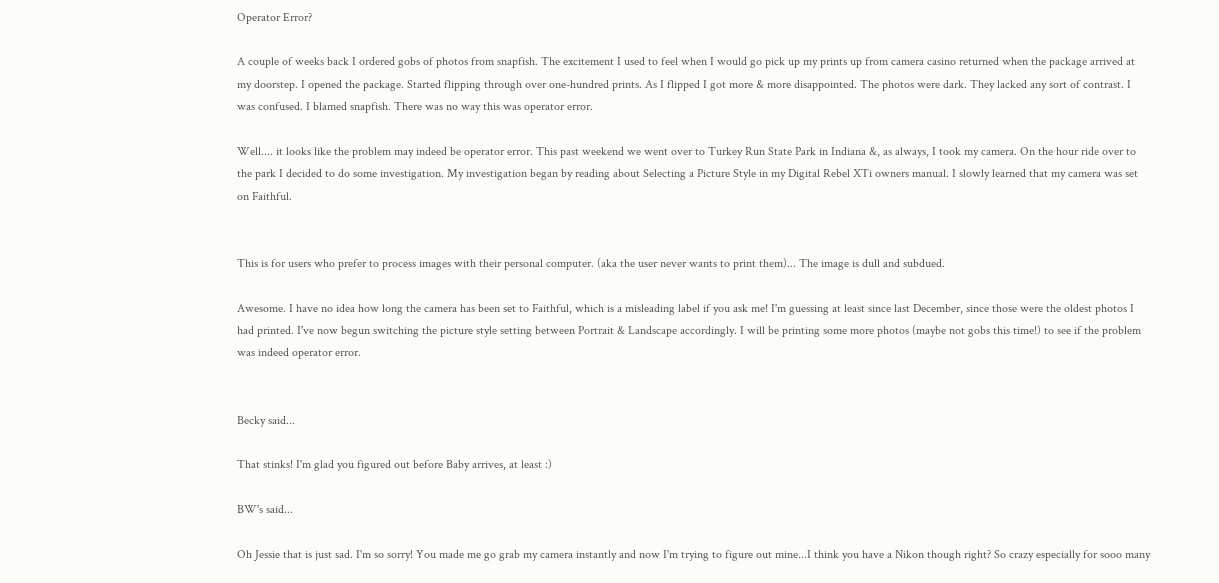Operator Error?

A couple of weeks back I ordered gobs of photos from snapfish. The excitement I used to feel when I would go pick up my prints up from camera casino returned when the package arrived at my doorstep. I opened the package. Started flipping through over one-hundred prints. As I flipped I got more & more disappointed. The photos were dark. They lacked any sort of contrast. I was confused. I blamed snapfish. There was no way this was operator error.

Well.... it looks like the problem may indeed be operator error. This past weekend we went over to Turkey Run State Park in Indiana &, as always, I took my camera. On the hour ride over to the park I decided to do some investigation. My investigation began by reading about Selecting a Picture Style in my Digital Rebel XTi owners manual. I slowly learned that my camera was set on Faithful.


This is for users who prefer to process images with their personal computer. (aka the user never wants to print them)... The image is dull and subdued.

Awesome. I have no idea how long the camera has been set to Faithful, which is a misleading label if you ask me! I'm guessing at least since last December, since those were the oldest photos I had printed. I've now begun switching the picture style setting between Portrait & Landscape accordingly. I will be printing some more photos (maybe not gobs this time!) to see if the problem was indeed operator error.


Becky said...

That stinks! I'm glad you figured out before Baby arrives, at least :)

BW's said...

Oh Jessie that is just sad. I'm so sorry! You made me go grab my camera instantly and now I'm trying to figure out mine...I think you have a Nikon though right? So crazy especially for sooo many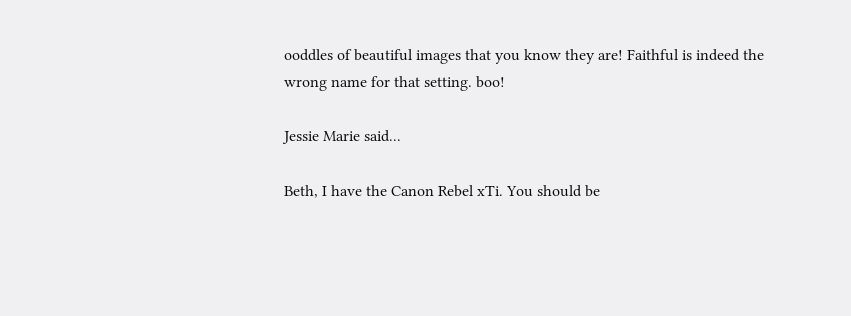ooddles of beautiful images that you know they are! Faithful is indeed the wrong name for that setting. boo!

Jessie Marie said...

Beth, I have the Canon Rebel xTi. You should be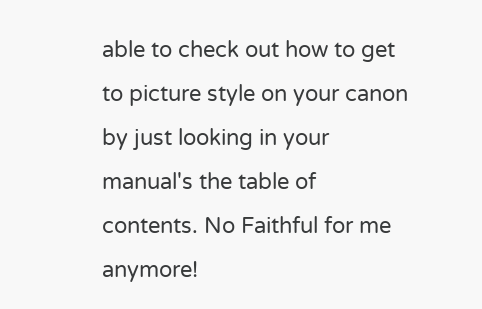able to check out how to get to picture style on your canon by just looking in your manual's the table of contents. No Faithful for me anymore!